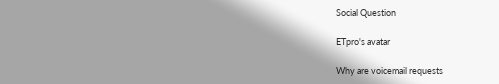Social Question

ETpro's avatar

Why are voicemail requests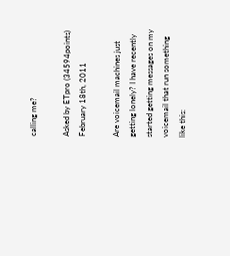calling me?

Asked by ETpro (34594points) February 18th, 2011

Are voicemail machines just getting lonely? I have recently started getting messages on my voicemail that run something like this: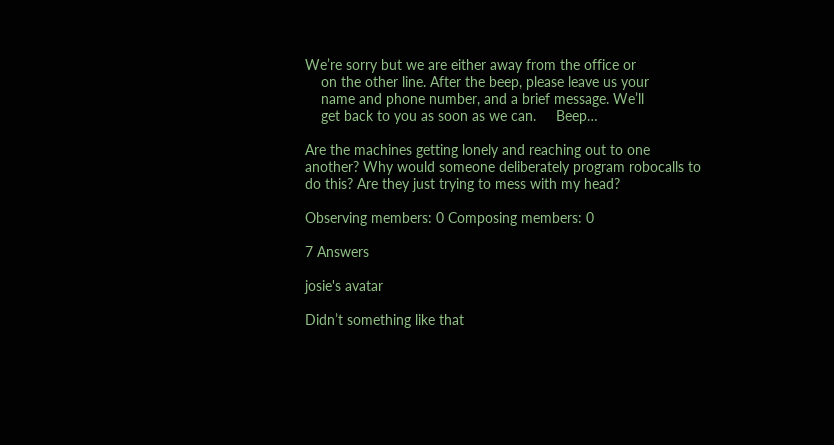We’re sorry but we are either away from the office or
    on the other line. After the beep, please leave us your
    name and phone number, and a brief message. We’ll
    get back to you as soon as we can.     Beep…

Are the machines getting lonely and reaching out to one another? Why would someone deliberately program robocalls to do this? Are they just trying to mess with my head?

Observing members: 0 Composing members: 0

7 Answers

josie's avatar

Didn’t something like that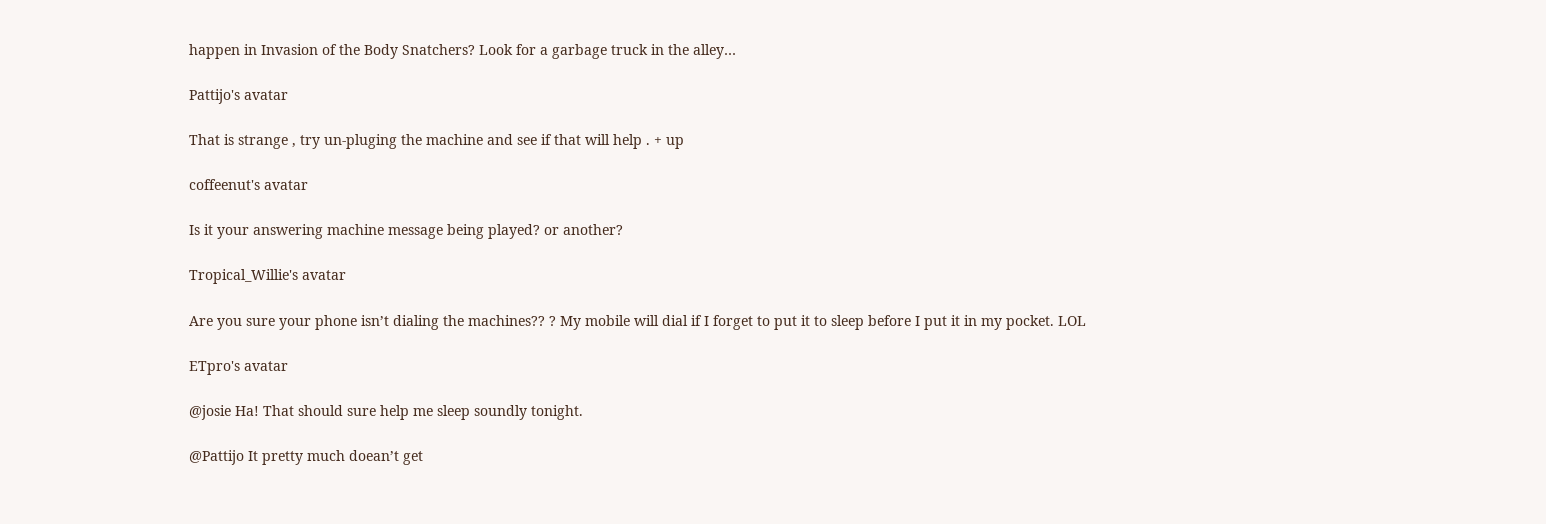happen in Invasion of the Body Snatchers? Look for a garbage truck in the alley…

Pattijo's avatar

That is strange , try un-pluging the machine and see if that will help . + up

coffeenut's avatar

Is it your answering machine message being played? or another?

Tropical_Willie's avatar

Are you sure your phone isn’t dialing the machines?? ? My mobile will dial if I forget to put it to sleep before I put it in my pocket. LOL

ETpro's avatar

@josie Ha! That should sure help me sleep soundly tonight.

@Pattijo It pretty much doean’t get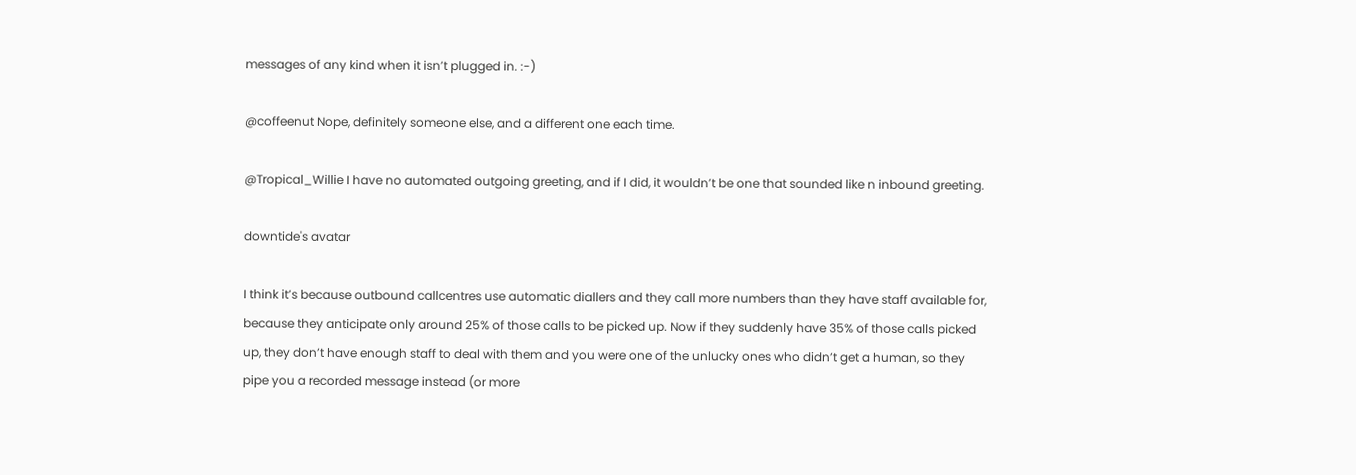messages of any kind when it isn’t plugged in. :-)

@coffeenut Nope, definitely someone else, and a different one each time.

@Tropical_Willie I have no automated outgoing greeting, and if I did, it wouldn’t be one that sounded like n inbound greeting.

downtide's avatar

I think it’s because outbound callcentres use automatic diallers and they call more numbers than they have staff available for, because they anticipate only around 25% of those calls to be picked up. Now if they suddenly have 35% of those calls picked up, they don’t have enough staff to deal with them and you were one of the unlucky ones who didn’t get a human, so they pipe you a recorded message instead (or more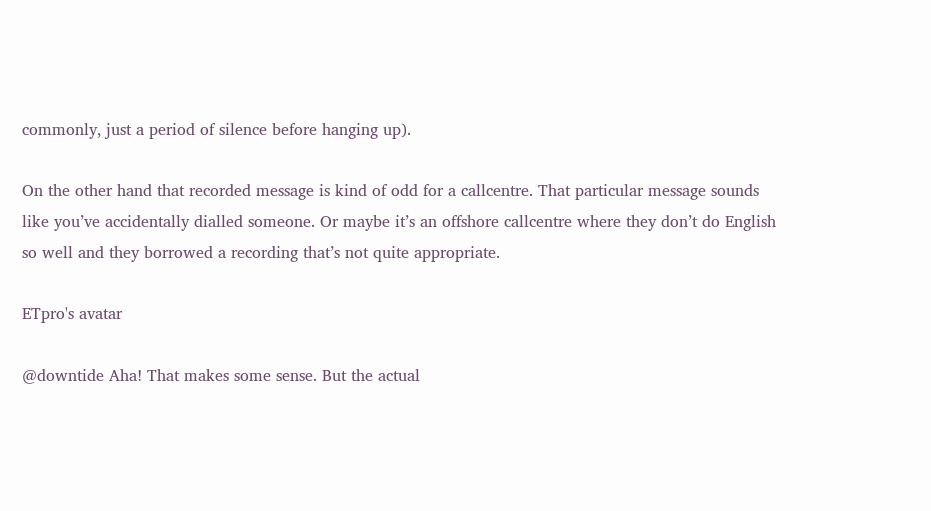commonly, just a period of silence before hanging up).

On the other hand that recorded message is kind of odd for a callcentre. That particular message sounds like you’ve accidentally dialled someone. Or maybe it’s an offshore callcentre where they don’t do English so well and they borrowed a recording that’s not quite appropriate.

ETpro's avatar

@downtide Aha! That makes some sense. But the actual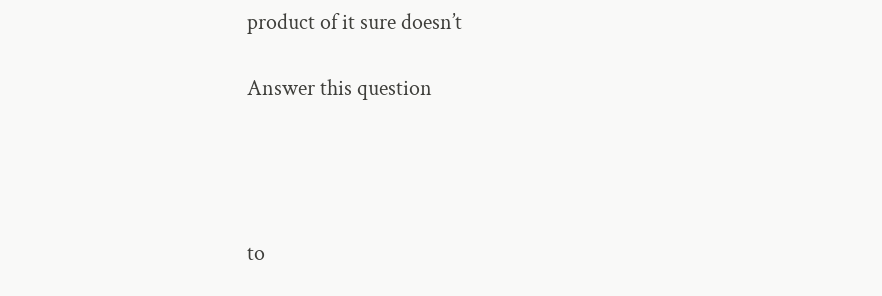product of it sure doesn’t

Answer this question




to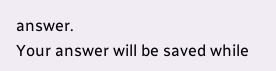answer.
Your answer will be saved while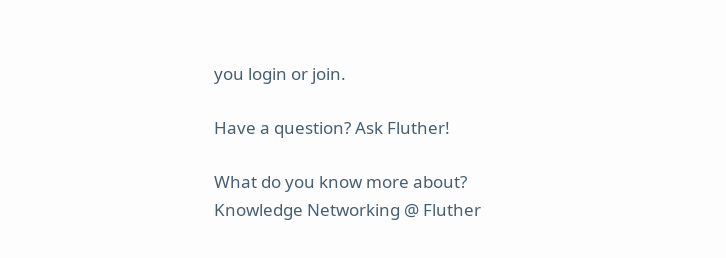you login or join.

Have a question? Ask Fluther!

What do you know more about?
Knowledge Networking @ Fluther